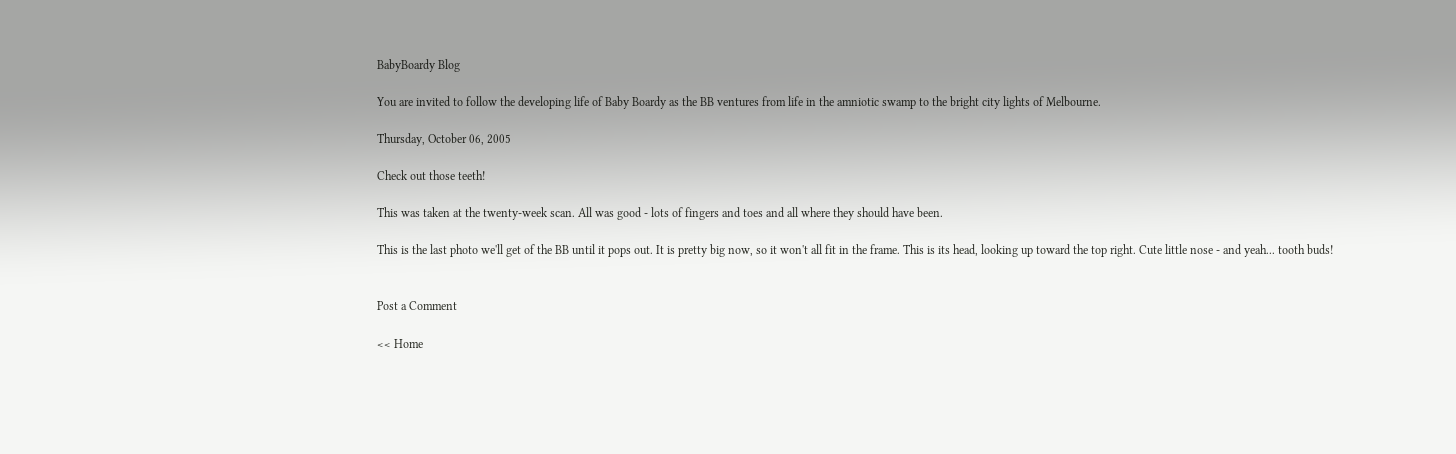BabyBoardy Blog

You are invited to follow the developing life of Baby Boardy as the BB ventures from life in the amniotic swamp to the bright city lights of Melbourne.

Thursday, October 06, 2005

Check out those teeth!

This was taken at the twenty-week scan. All was good - lots of fingers and toes and all where they should have been.

This is the last photo we'll get of the BB until it pops out. It is pretty big now, so it won't all fit in the frame. This is its head, looking up toward the top right. Cute little nose - and yeah... tooth buds!


Post a Comment

<< Home